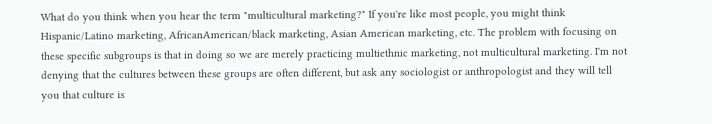What do you think when you hear the term "multicultural marketing?" If you're like most people, you might think Hispanic/Latino marketing, AfricanAmerican/black marketing, Asian American marketing, etc. The problem with focusing on these specific subgroups is that in doing so we are merely practicing multiethnic marketing, not multicultural marketing. I'm not denying that the cultures between these groups are often different, but ask any sociologist or anthropologist and they will tell you that culture is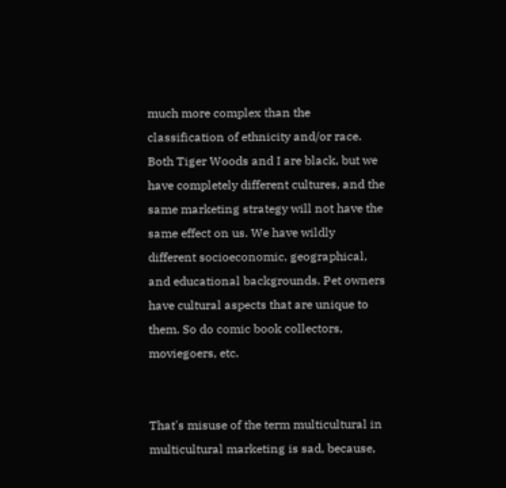much more complex than the classification of ethnicity and/or race. Both Tiger Woods and I are black, but we have completely different cultures, and the same marketing strategy will not have the same effect on us. We have wildly different socioeconomic, geographical, and educational backgrounds. Pet owners have cultural aspects that are unique to them. So do comic book collectors, moviegoers, etc.


That's misuse of the term multicultural in multicultural marketing is sad, because,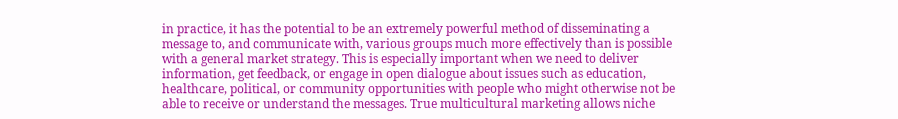in practice, it has the potential to be an extremely powerful method of disseminating a message to, and communicate with, various groups much more effectively than is possible with a general market strategy. This is especially important when we need to deliver information, get feedback, or engage in open dialogue about issues such as education, healthcare, political, or community opportunities with people who might otherwise not be able to receive or understand the messages. True multicultural marketing allows niche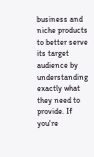business and niche products to better serve its target audience by understanding exactly what they need to provide. If you're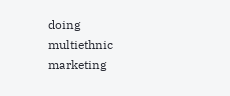doing multiethnic marketing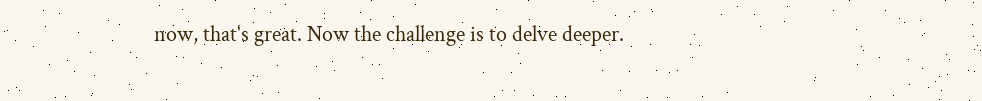now, that's great. Now the challenge is to delve deeper.